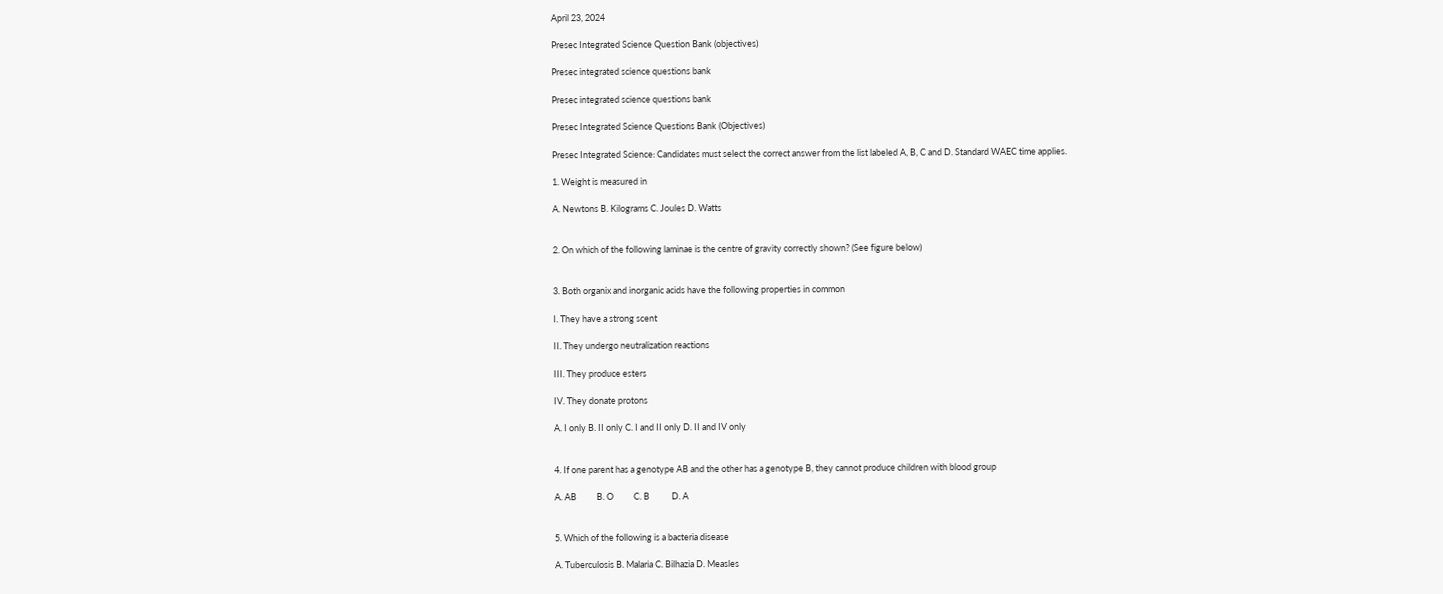April 23, 2024

Presec Integrated Science Question Bank (objectives)

Presec integrated science questions bank

Presec integrated science questions bank

Presec Integrated Science Questions Bank (Objectives)

Presec Integrated Science: Candidates must select the correct answer from the list labeled A, B, C and D. Standard WAEC time applies.

1. Weight is measured in

A. Newtons B. Kilograms C. Joules D. Watts


2. On which of the following laminae is the centre of gravity correctly shown? (See figure below)


3. Both organix and inorganic acids have the following properties in common

I. They have a strong scent

II. They undergo neutralization reactions

III. They produce esters

IV. They donate protons

A. I only B. II only C. I and II only D. II and IV only


4. If one parent has a genotype AB and the other has a genotype B, they cannot produce children with blood group

A. AB          B. O          C. B           D. A


5. Which of the following is a bacteria disease

A. Tuberculosis B. Malaria C. Bilhazia D. Measles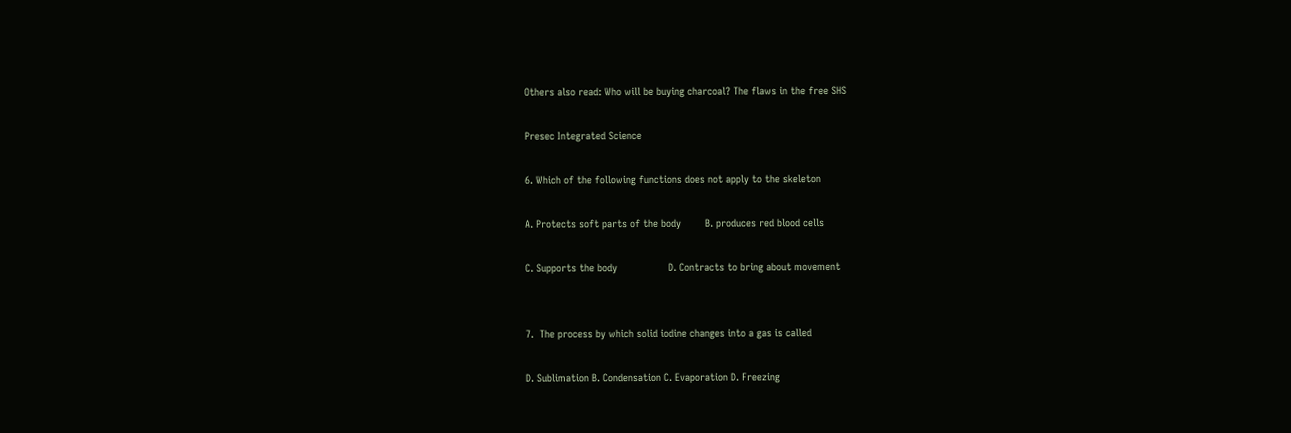Others also read: Who will be buying charcoal? The flaws in the free SHS

Presec Integrated Science

6. Which of the following functions does not apply to the skeleton

A. Protects soft parts of the body        B. produces red blood cells

C. Supports the body                 D. Contracts to bring about movement


7.  The process by which solid iodine changes into a gas is called

D. Sublimation B. Condensation C. Evaporation D. Freezing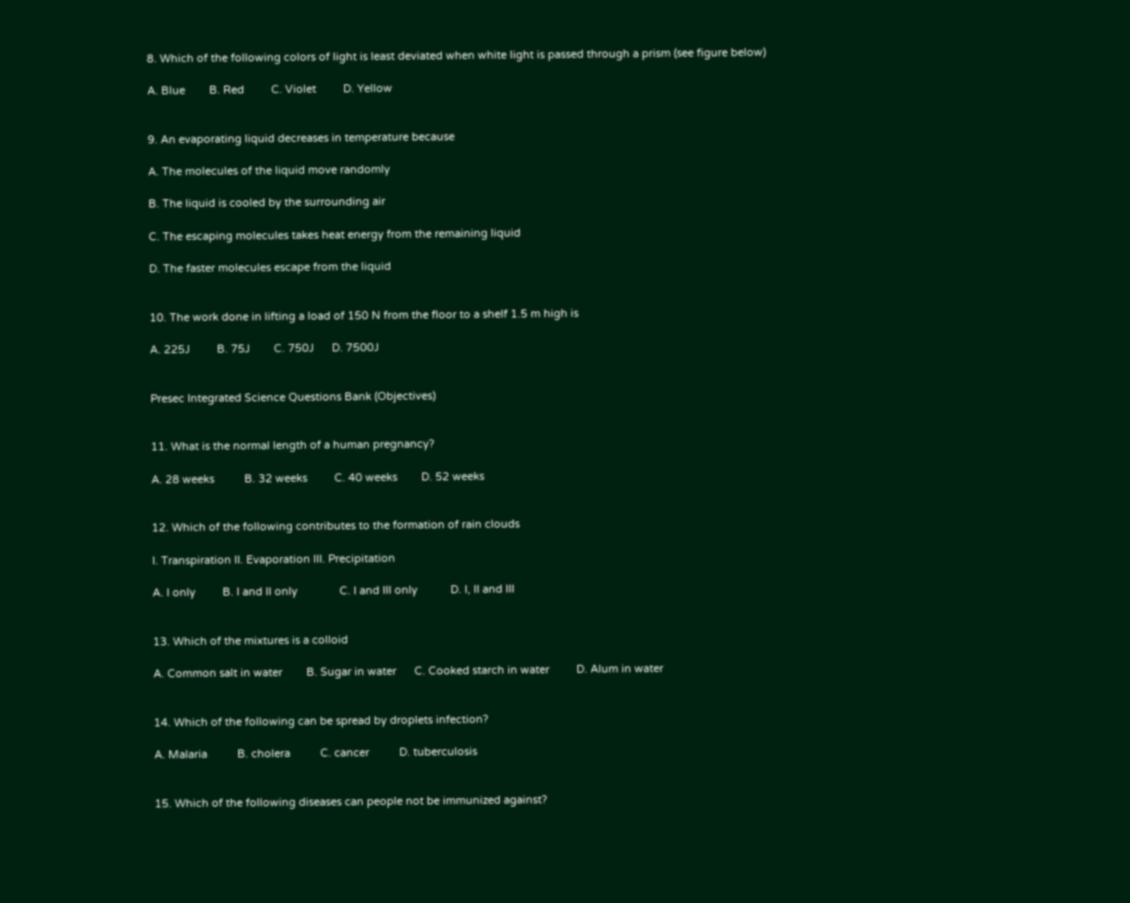8. Which of the following colors of light is least deviated when white light is passed through a prism (see figure below)

A. Blue        B. Red         C. Violet         D. Yellow


9. An evaporating liquid decreases in temperature because

A. The molecules of the liquid move randomly

B. The liquid is cooled by the surrounding air

C. The escaping molecules takes heat energy from the remaining liquid

D. The faster molecules escape from the liquid


10. The work done in lifting a load of 150 N from the floor to a shelf 1.5 m high is

A. 225J         B. 75J        C. 750J      D. 7500J


Presec Integrated Science Questions Bank (Objectives)


11. What is the normal length of a human pregnancy?

A. 28 weeks          B. 32 weeks         C. 40 weeks        D. 52 weeks


12. Which of the following contributes to the formation of rain clouds

I. Transpiration II. Evaporation III. Precipitation

A. I only         B. I and II only              C. I and III only           D. I, II and III


13. Which of the mixtures is a colloid

A. Common salt in water        B. Sugar in water      C. Cooked starch in water         D. Alum in water


14. Which of the following can be spread by droplets infection?

A. Malaria          B. cholera          C. cancer          D. tuberculosis


15. Which of the following diseases can people not be immunized against?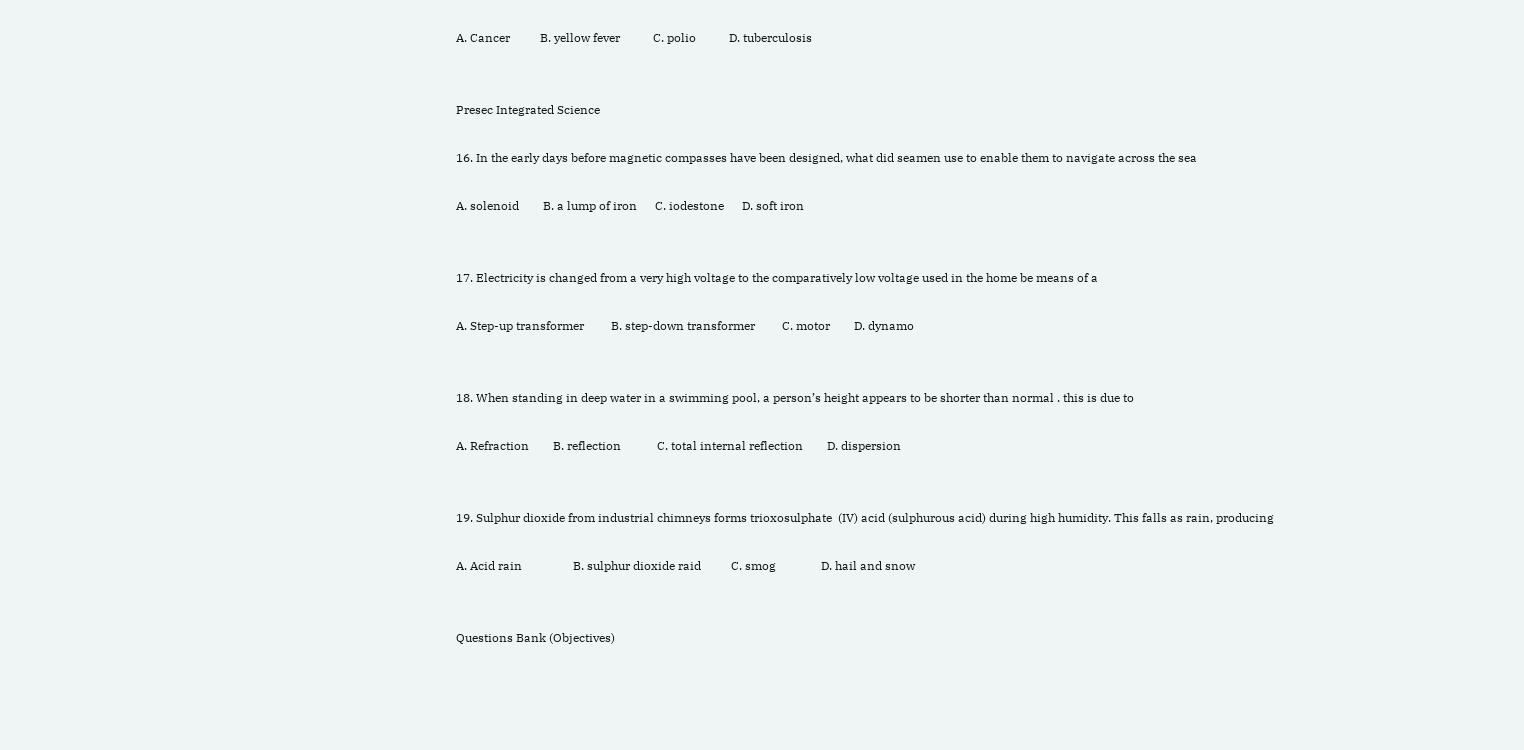A. Cancer          B. yellow fever           C. polio           D. tuberculosis


Presec Integrated Science

16. In the early days before magnetic compasses have been designed, what did seamen use to enable them to navigate across the sea

A. solenoid        B. a lump of iron      C. iodestone      D. soft iron


17. Electricity is changed from a very high voltage to the comparatively low voltage used in the home be means of a

A. Step-up transformer         B. step-down transformer         C. motor        D. dynamo


18. When standing in deep water in a swimming pool, a person’s height appears to be shorter than normal . this is due to

A. Refraction        B. reflection            C. total internal reflection        D. dispersion


19. Sulphur dioxide from industrial chimneys forms trioxosulphate  (IV) acid (sulphurous acid) during high humidity. This falls as rain, producing

A. Acid rain                 B. sulphur dioxide raid          C. smog               D. hail and snow


Questions Bank (Objectives)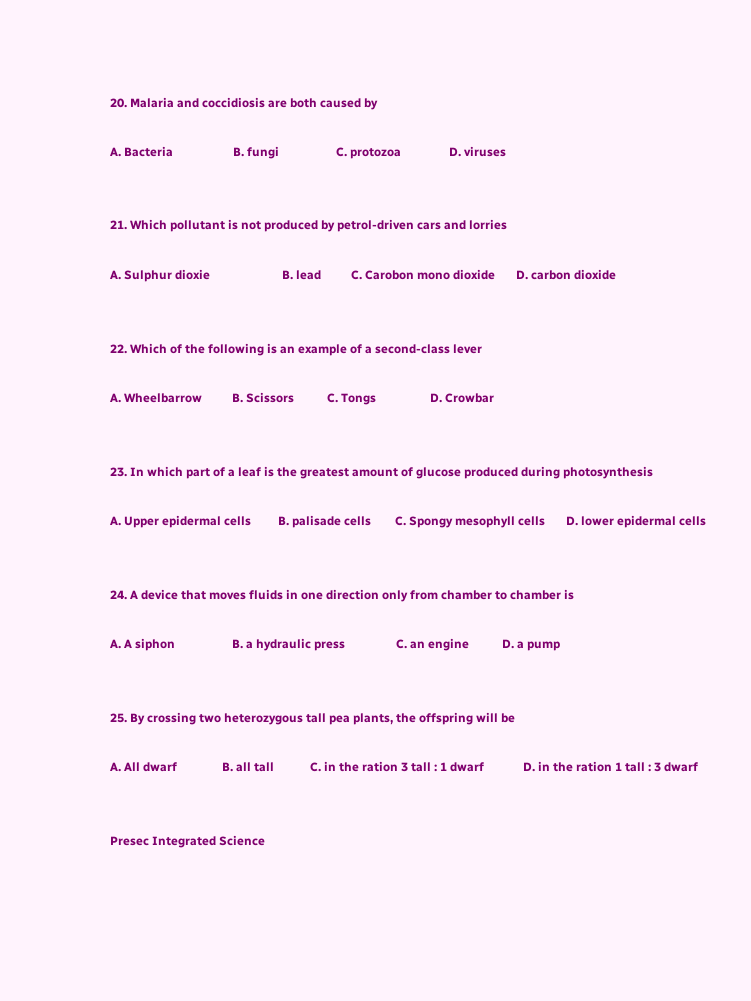20. Malaria and coccidiosis are both caused by

A. Bacteria                    B. fungi                   C. protozoa                D. viruses


21. Which pollutant is not produced by petrol-driven cars and lorries

A. Sulphur dioxie                        B. lead          C. Carobon mono dioxide       D. carbon dioxide


22. Which of the following is an example of a second-class lever

A. Wheelbarrow          B. Scissors           C. Tongs                  D. Crowbar


23. In which part of a leaf is the greatest amount of glucose produced during photosynthesis

A. Upper epidermal cells         B. palisade cells        C. Spongy mesophyll cells       D. lower epidermal cells


24. A device that moves fluids in one direction only from chamber to chamber is

A. A siphon                   B. a hydraulic press                 C. an engine           D. a pump


25. By crossing two heterozygous tall pea plants, the offspring will be

A. All dwarf               B. all tall            C. in the ration 3 tall : 1 dwarf             D. in the ration 1 tall : 3 dwarf


Presec Integrated Science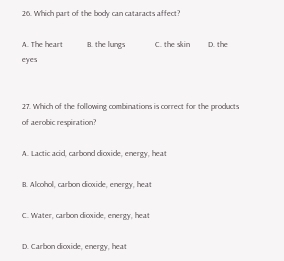26. Which part of the body can cataracts affect?

A. The heart            B. the lungs               C. the skin         D. the eyes


27. Which of the following combinations is correct for the products of aerobic respiration?

A. Lactic acid, carbond dioxide, energy, heat

B. Alcohol, carbon dioxide, energy, heat

C. Water, carbon dioxide, energy, heat

D. Carbon dioxide, energy, heat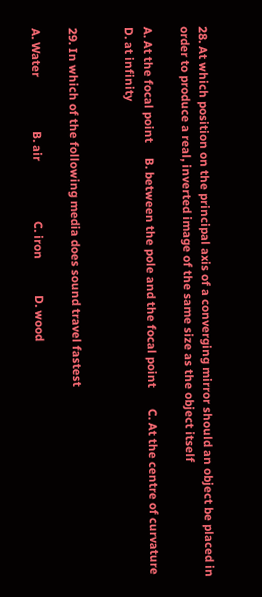28. At which position on the principal axis of a converging mirror should an object be placed in order to produce a real, inverted image of the same size as the object itself

A. At the focal point     B. between the pole and the focal point       C. At the centre of curvature       D. at infinity


29. In which of the following media does sound travel fastest

A. Water                  B. air                    C. iron            D. wood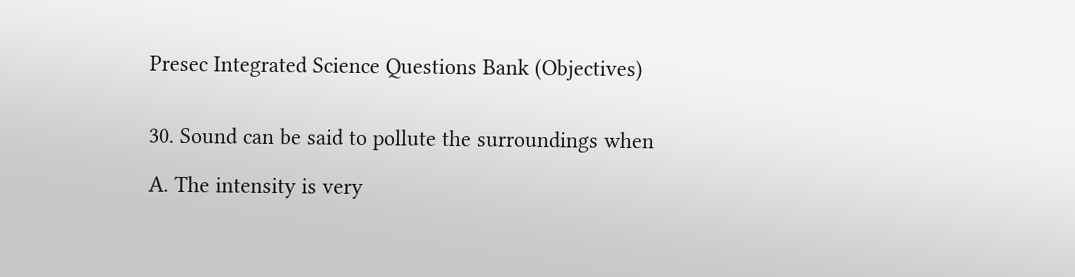Presec Integrated Science Questions Bank (Objectives)


30. Sound can be said to pollute the surroundings when

A. The intensity is very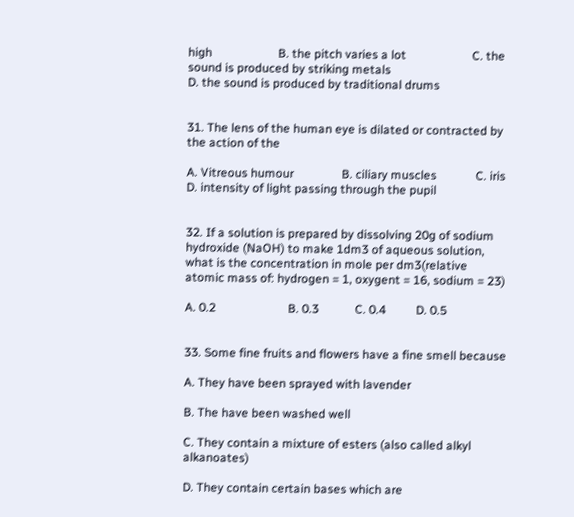high                      B. the pitch varies a lot                      C. the sound is produced by striking metals                                                 D. the sound is produced by traditional drums


31. The lens of the human eye is dilated or contracted by the action of the

A. Vitreous humour                B. ciliary muscles             C. iris         D. intensity of light passing through the pupil


32. If a solution is prepared by dissolving 20g of sodium hydroxide (NaOH) to make 1dm3 of aqueous solution, what is the concentration in mole per dm3(relative atomic mass of: hydrogen = 1, oxygent = 16, sodium = 23)

A. 0.2                        B. 0.3            C. 0.4          D. 0.5


33. Some fine fruits and flowers have a fine smell because

A. They have been sprayed with lavender

B. The have been washed well

C. They contain a mixture of esters (also called alkyl alkanoates)

D. They contain certain bases which are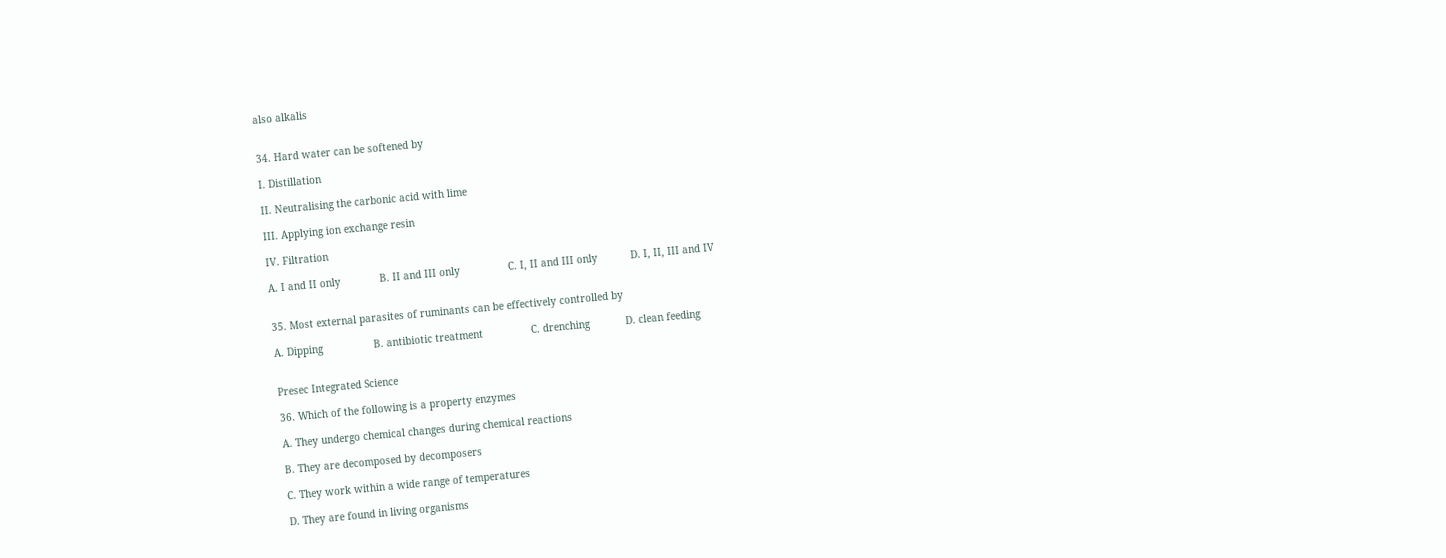also alkalis


34. Hard water can be softened by

I. Distillation

II. Neutralising the carbonic acid with lime

III. Applying ion exchange resin

IV. Filtration

A. I and II only             B. II and III only                C. I, II and III only           D. I, II, III and IV


35. Most external parasites of ruminants can be effectively controlled by

A. Dipping                 B. antibiotic treatment                C. drenching            D. clean feeding


Presec Integrated Science

36. Which of the following is a property enzymes

A. They undergo chemical changes during chemical reactions

B. They are decomposed by decomposers

C. They work within a wide range of temperatures

D. They are found in living organisms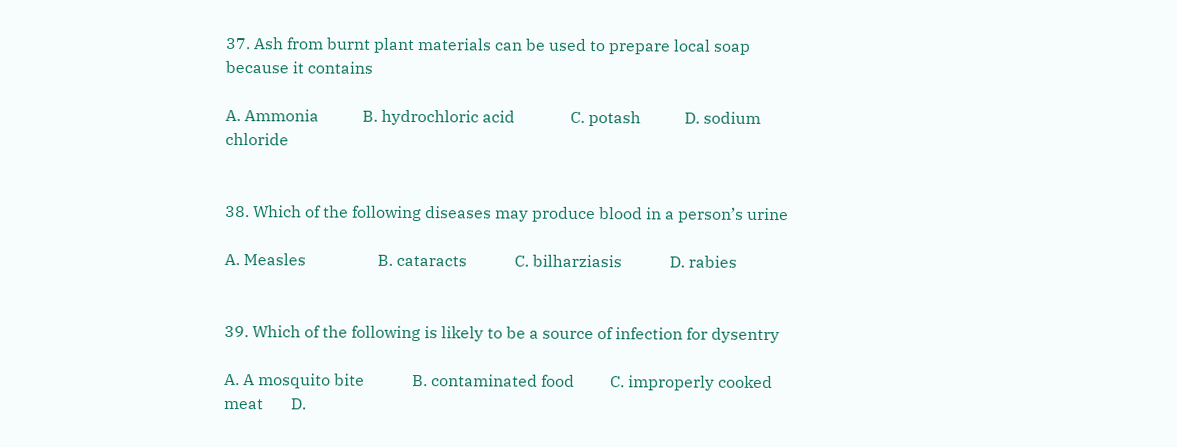37. Ash from burnt plant materials can be used to prepare local soap because it contains

A. Ammonia           B. hydrochloric acid              C. potash           D. sodium chloride


38. Which of the following diseases may produce blood in a person’s urine

A. Measles                  B. cataracts            C. bilharziasis            D. rabies


39. Which of the following is likely to be a source of infection for dysentry

A. A mosquito bite            B. contaminated food         C. improperly cooked meat       D.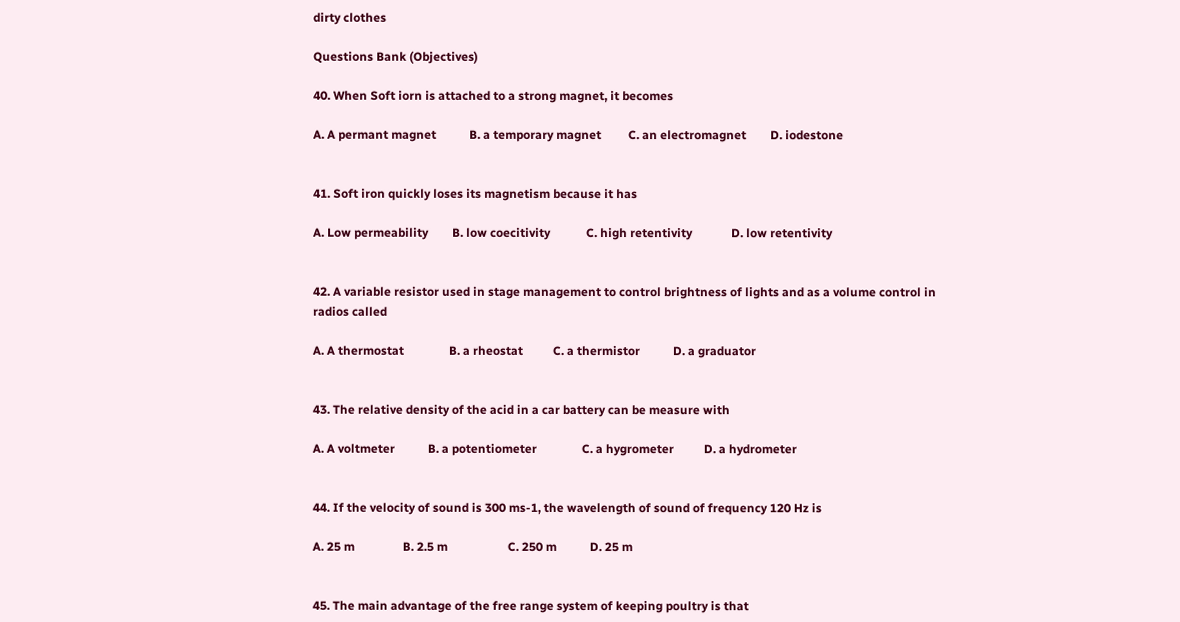dirty clothes

Questions Bank (Objectives)

40. When Soft iorn is attached to a strong magnet, it becomes

A. A permant magnet           B. a temporary magnet         C. an electromagnet        D. iodestone


41. Soft iron quickly loses its magnetism because it has

A. Low permeability        B. low coecitivity            C. high retentivity             D. low retentivity


42. A variable resistor used in stage management to control brightness of lights and as a volume control in radios called

A. A thermostat               B. a rheostat          C. a thermistor           D. a graduator


43. The relative density of the acid in a car battery can be measure with

A. A voltmeter           B. a potentiometer               C. a hygrometer          D. a hydrometer


44. If the velocity of sound is 300 ms-1, the wavelength of sound of frequency 120 Hz is

A. 25 m                B. 2.5 m                    C. 250 m           D. 25 m


45. The main advantage of the free range system of keeping poultry is that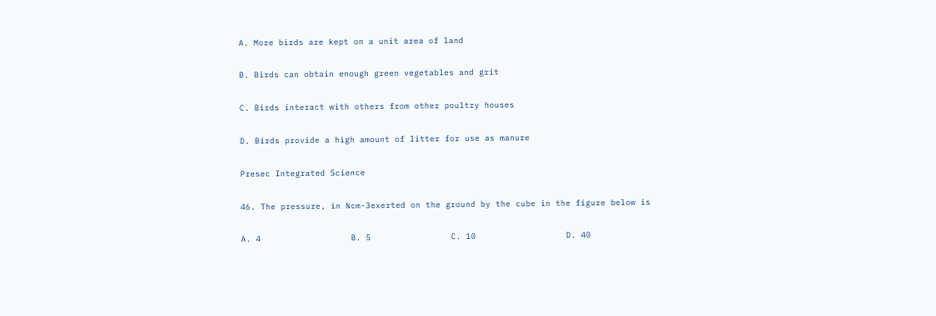A. More birds are kept on a unit area of land

B. Birds can obtain enough green vegetables and grit

C. Birds interact with others from other poultry houses

D. Birds provide a high amount of litter for use as manure

Presec Integrated Science

46. The pressure, in Ncm-3exerted on the ground by the cube in the figure below is

A. 4                  B. 5                C. 10                  D. 40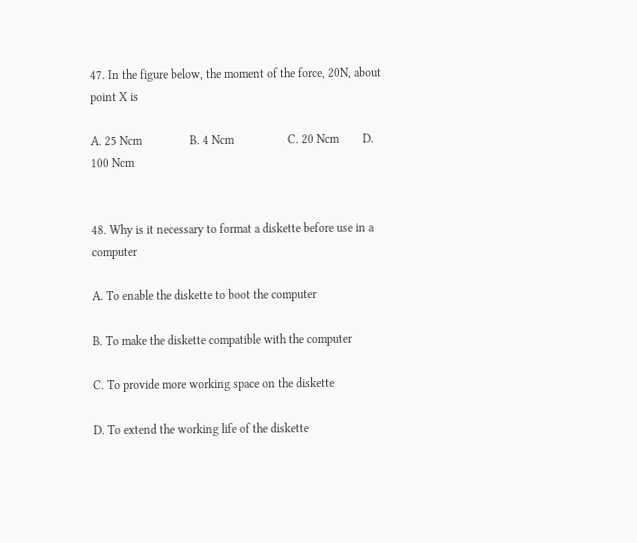47. In the figure below, the moment of the force, 20N, about point X is

A. 25 Ncm                B. 4 Ncm                  C. 20 Ncm        D. 100 Ncm


48. Why is it necessary to format a diskette before use in a computer

A. To enable the diskette to boot the computer

B. To make the diskette compatible with the computer

C. To provide more working space on the diskette

D. To extend the working life of the diskette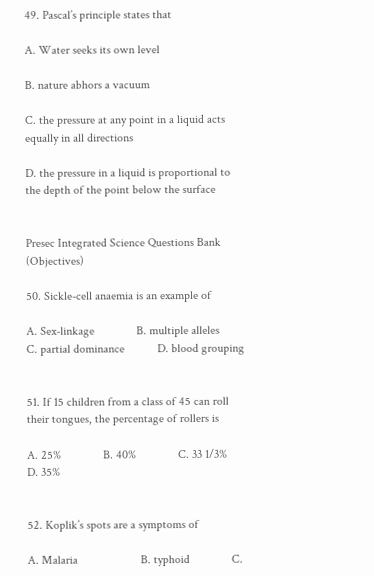49. Pascal’s principle states that

A. Water seeks its own level

B. nature abhors a vacuum

C. the pressure at any point in a liquid acts equally in all directions

D. the pressure in a liquid is proportional to the depth of the point below the surface


Presec Integrated Science Questions Bank (Objectives)

50. Sickle-cell anaemia is an example of

A. Sex-linkage              B. multiple alleles             C. partial dominance           D. blood grouping


51. If 15 children from a class of 45 can roll their tongues, the percentage of rollers is

A. 25%              B. 40%              C. 33 1/3%                  D. 35%


52. Koplik’s spots are a symptoms of

A. Malaria                     B. typhoid              C.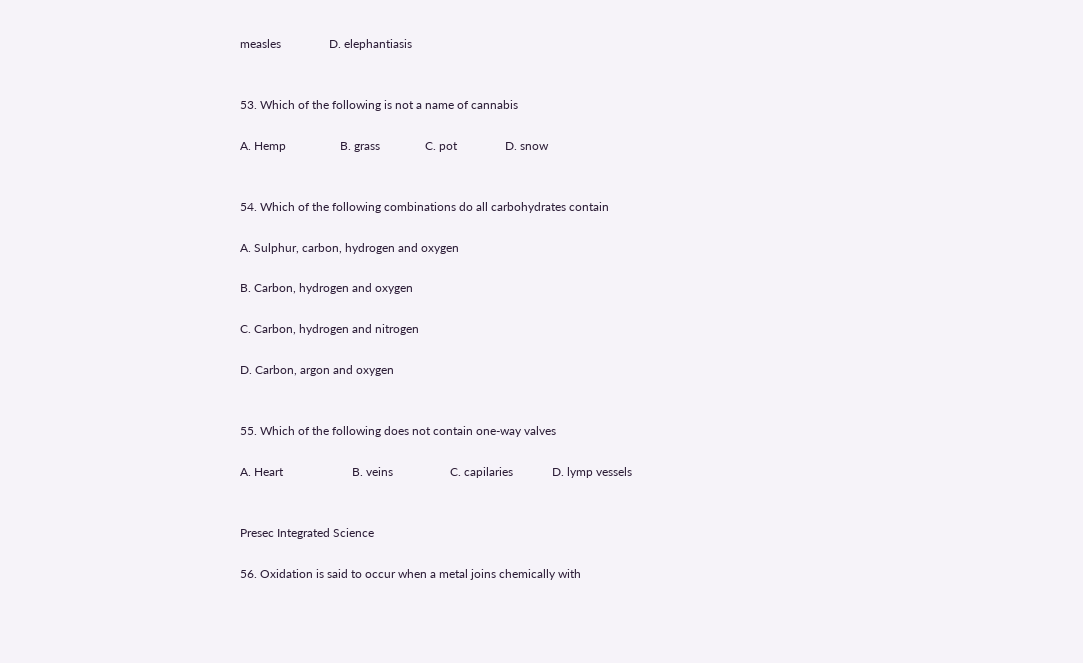measles                D. elephantiasis


53. Which of the following is not a name of cannabis

A. Hemp                  B. grass               C. pot                D. snow


54. Which of the following combinations do all carbohydrates contain

A. Sulphur, carbon, hydrogen and oxygen

B. Carbon, hydrogen and oxygen

C. Carbon, hydrogen and nitrogen

D. Carbon, argon and oxygen


55. Which of the following does not contain one-way valves

A. Heart                       B. veins                   C. capilaries             D. lymp vessels


Presec Integrated Science

56. Oxidation is said to occur when a metal joins chemically with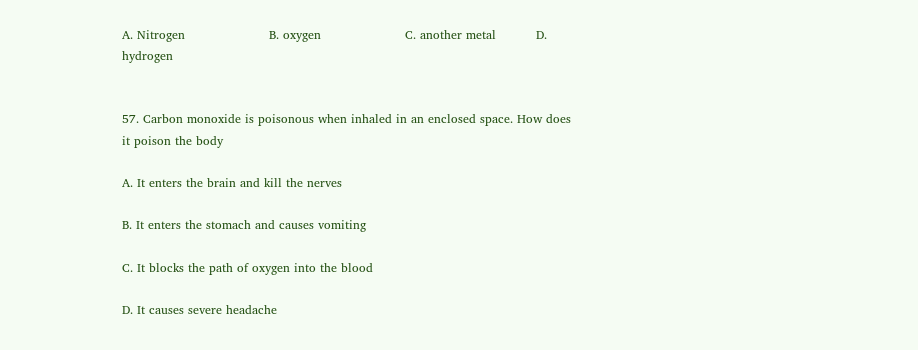A. Nitrogen                     B. oxygen                     C. another metal          D. hydrogen


57. Carbon monoxide is poisonous when inhaled in an enclosed space. How does it poison the body

A. It enters the brain and kill the nerves

B. It enters the stomach and causes vomiting

C. It blocks the path of oxygen into the blood

D. It causes severe headache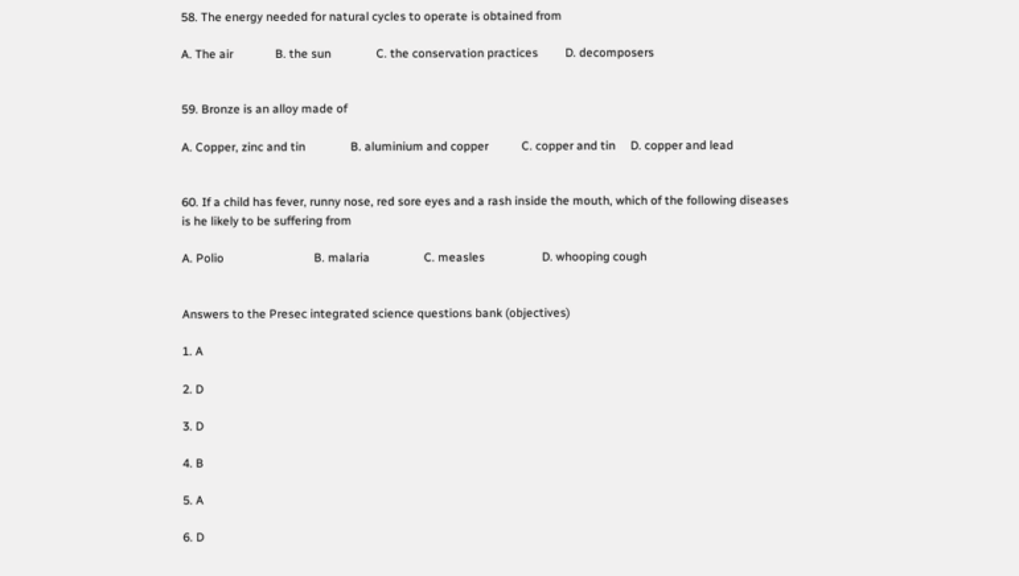58. The energy needed for natural cycles to operate is obtained from

A. The air              B. the sun               C. the conservation practices         D. decomposers


59. Bronze is an alloy made of

A. Copper, zinc and tin               B. aluminium and copper           C. copper and tin     D. copper and lead


60. If a child has fever, runny nose, red sore eyes and a rash inside the mouth, which of the following diseases is he likely to be suffering from

A. Polio                              B. malaria                  C. measles                   D. whooping cough


Answers to the Presec integrated science questions bank (objectives)

1. A

2. D

3. D

4. B

5. A

6. D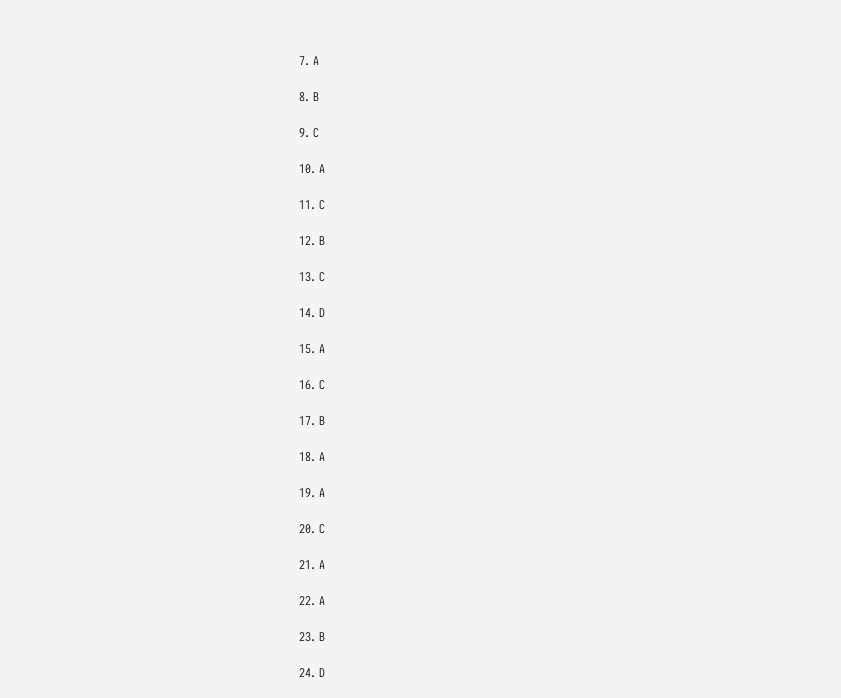7. A

8. B

9. C

10. A

11. C

12. B

13. C

14. D

15. A

16. C

17. B

18. A

19. A

20. C

21. A

22. A

23. B

24. D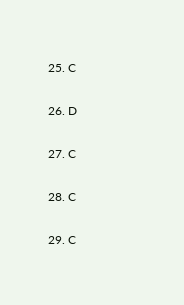25. C

26. D

27. C

28. C

29. C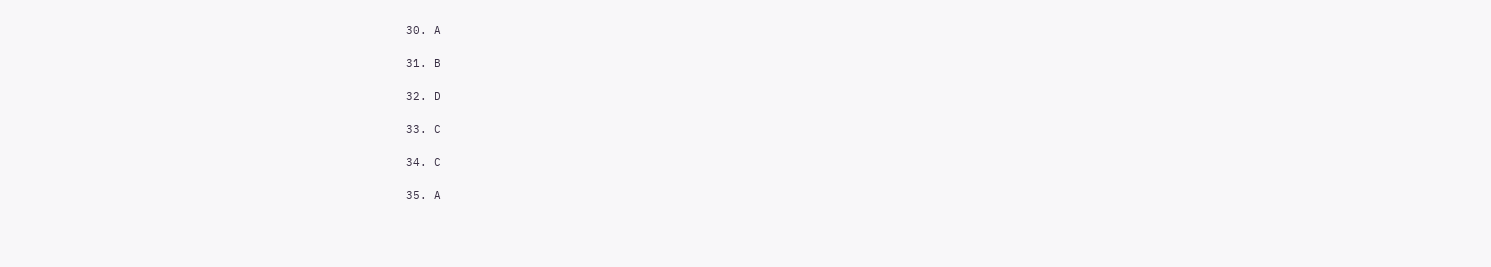30. A

31. B

32. D

33. C

34. C

35. A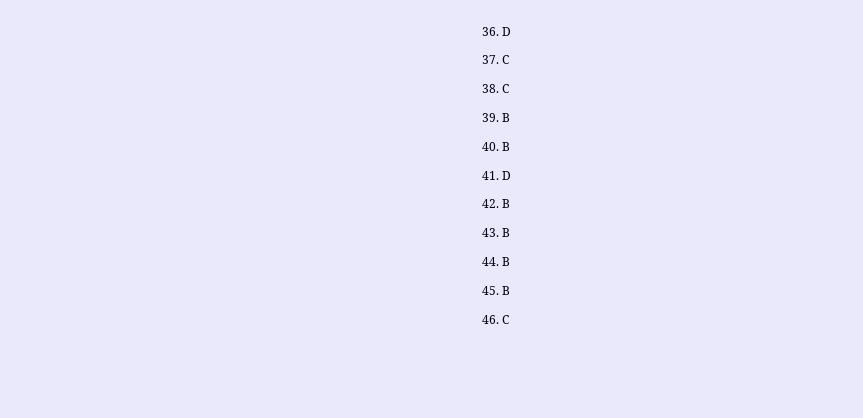36. D

37. C

38. C

39. B

40. B

41. D

42. B

43. B

44. B

45. B

46. C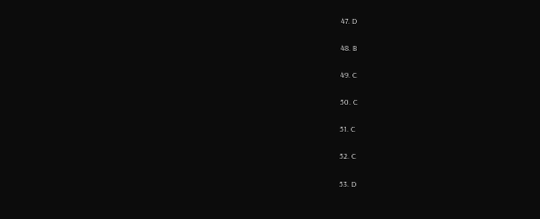47. D

48. B

49. C

50. C

51. C

52. C

53. D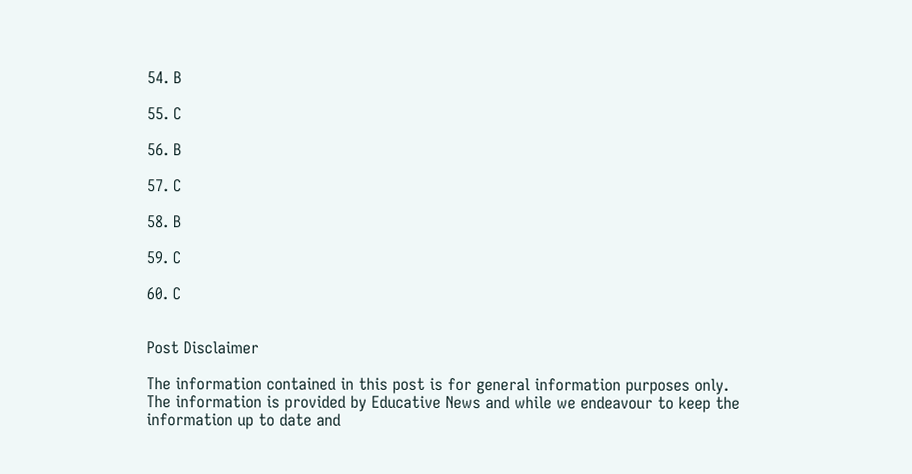54. B

55. C

56. B

57. C

58. B

59. C

60. C


Post Disclaimer

The information contained in this post is for general information purposes only. The information is provided by Educative News and while we endeavour to keep the information up to date and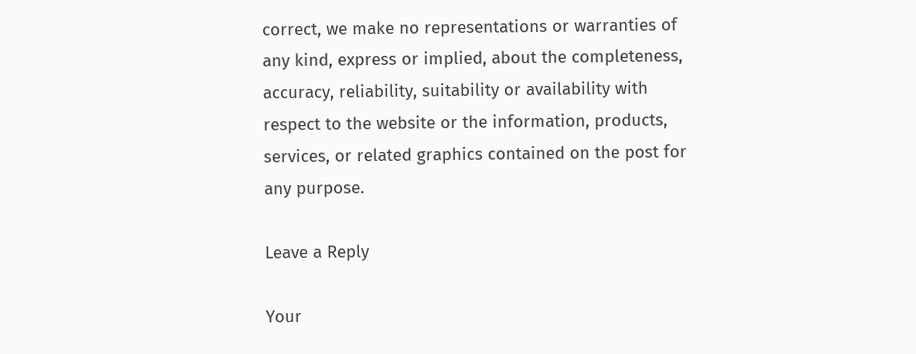correct, we make no representations or warranties of any kind, express or implied, about the completeness, accuracy, reliability, suitability or availability with respect to the website or the information, products, services, or related graphics contained on the post for any purpose.

Leave a Reply

Your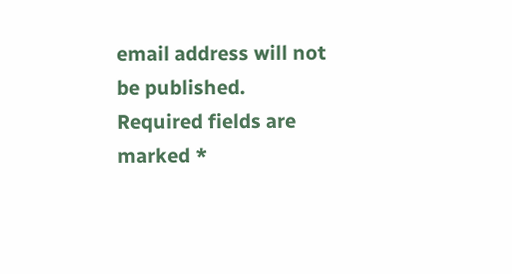email address will not be published. Required fields are marked *